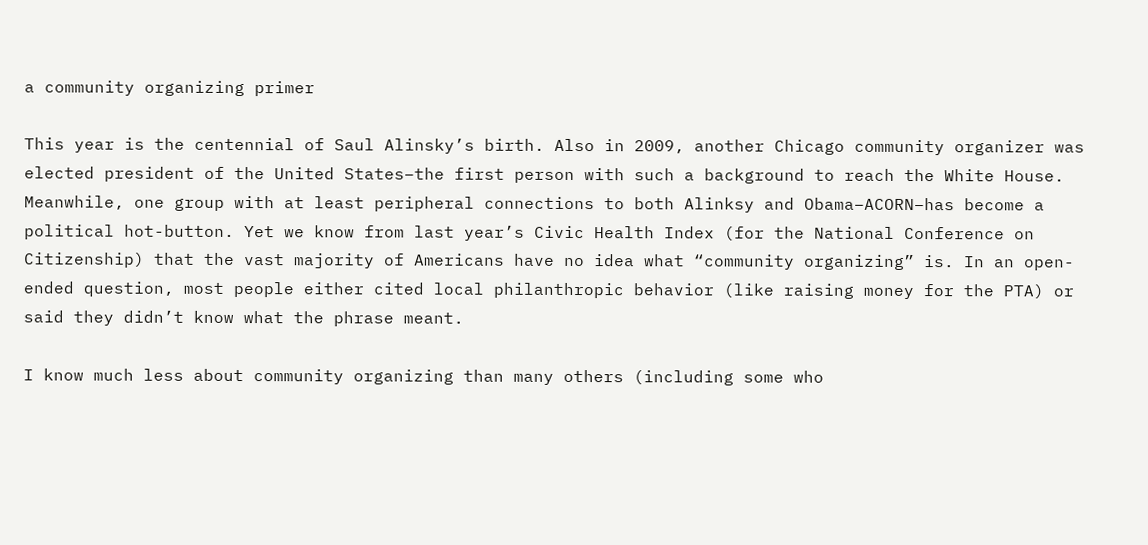a community organizing primer

This year is the centennial of Saul Alinsky’s birth. Also in 2009, another Chicago community organizer was elected president of the United States–the first person with such a background to reach the White House. Meanwhile, one group with at least peripheral connections to both Alinksy and Obama–ACORN–has become a political hot-button. Yet we know from last year’s Civic Health Index (for the National Conference on Citizenship) that the vast majority of Americans have no idea what “community organizing” is. In an open-ended question, most people either cited local philanthropic behavior (like raising money for the PTA) or said they didn’t know what the phrase meant.

I know much less about community organizing than many others (including some who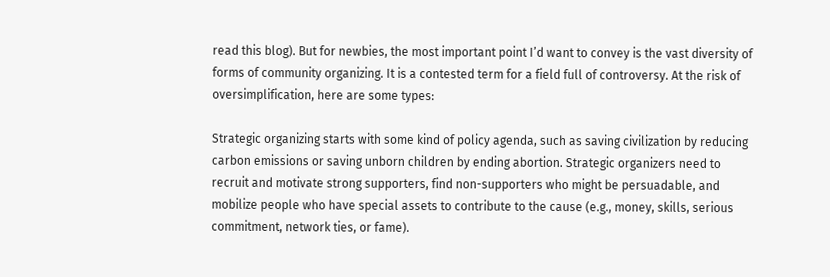read this blog). But for newbies, the most important point I’d want to convey is the vast diversity of forms of community organizing. It is a contested term for a field full of controversy. At the risk of oversimplification, here are some types:

Strategic organizing starts with some kind of policy agenda, such as saving civilization by reducing carbon emissions or saving unborn children by ending abortion. Strategic organizers need to recruit and motivate strong supporters, find non-supporters who might be persuadable, and mobilize people who have special assets to contribute to the cause (e.g., money, skills, serious commitment, network ties, or fame).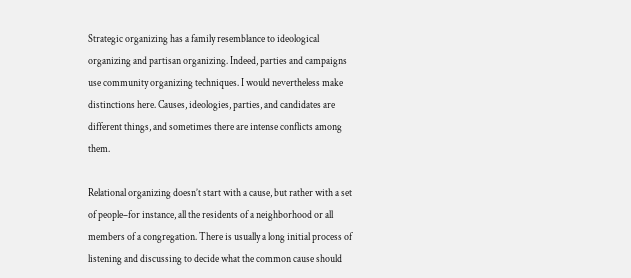Strategic organizing has a family resemblance to ideological organizing and partisan organizing. Indeed, parties and campaigns use community organizing techniques. I would nevertheless make distinctions here. Causes, ideologies, parties, and candidates are different things, and sometimes there are intense conflicts among them.

Relational organizing doesn’t start with a cause, but rather with a set of people–for instance, all the residents of a neighborhood or all members of a congregation. There is usually a long initial process of listening and discussing to decide what the common cause should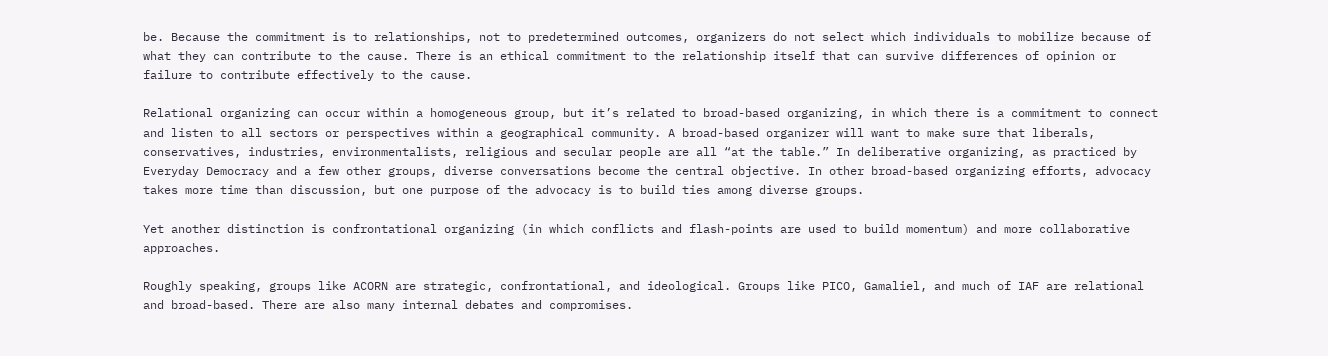be. Because the commitment is to relationships, not to predetermined outcomes, organizers do not select which individuals to mobilize because of what they can contribute to the cause. There is an ethical commitment to the relationship itself that can survive differences of opinion or failure to contribute effectively to the cause.

Relational organizing can occur within a homogeneous group, but it’s related to broad-based organizing, in which there is a commitment to connect and listen to all sectors or perspectives within a geographical community. A broad-based organizer will want to make sure that liberals, conservatives, industries, environmentalists, religious and secular people are all “at the table.” In deliberative organizing, as practiced by Everyday Democracy and a few other groups, diverse conversations become the central objective. In other broad-based organizing efforts, advocacy takes more time than discussion, but one purpose of the advocacy is to build ties among diverse groups.

Yet another distinction is confrontational organizing (in which conflicts and flash-points are used to build momentum) and more collaborative approaches.

Roughly speaking, groups like ACORN are strategic, confrontational, and ideological. Groups like PICO, Gamaliel, and much of IAF are relational and broad-based. There are also many internal debates and compromises.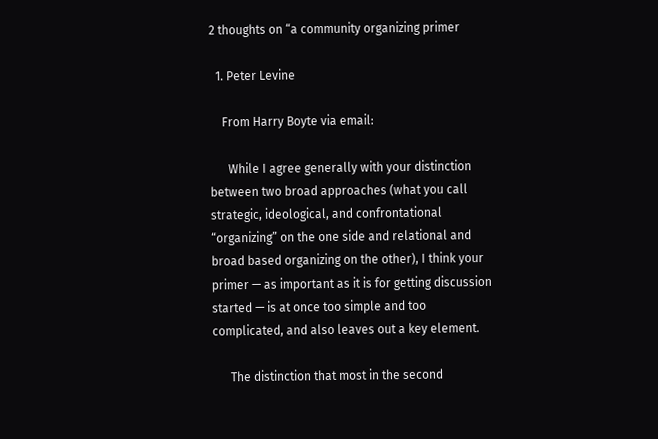2 thoughts on “a community organizing primer

  1. Peter Levine

    From Harry Boyte via email:

      While I agree generally with your distinction between two broad approaches (what you call strategic, ideological, and confrontational “organizing” on the one side and relational and broad based organizing on the other), I think your primer — as important as it is for getting discussion started — is at once too simple and too complicated, and also leaves out a key element.

      The distinction that most in the second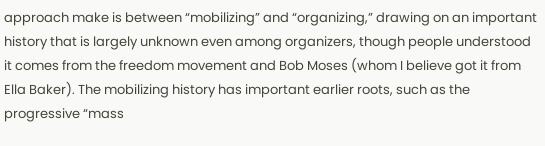approach make is between “mobilizing” and “organizing,” drawing on an important history that is largely unknown even among organizers, though people understood it comes from the freedom movement and Bob Moses (whom I believe got it from Ella Baker). The mobilizing history has important earlier roots, such as the progressive “mass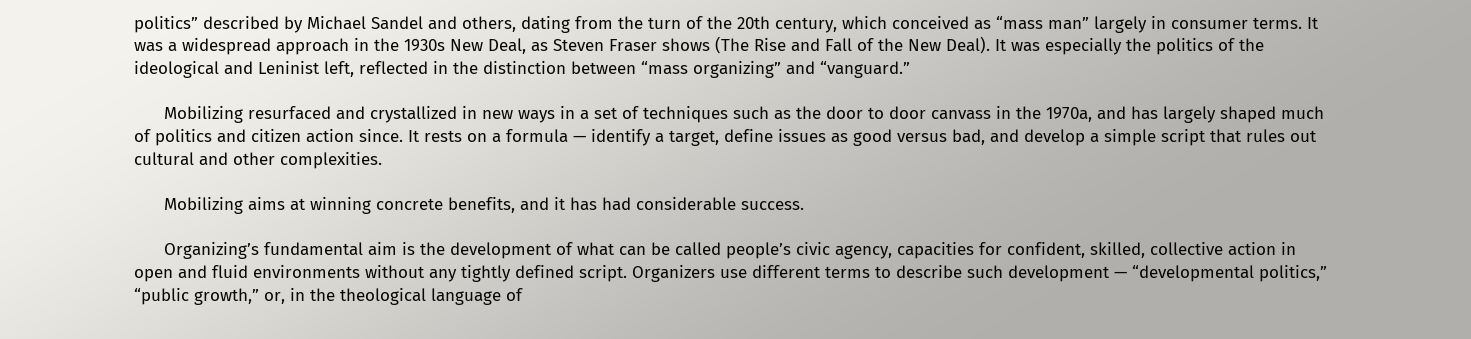politics” described by Michael Sandel and others, dating from the turn of the 20th century, which conceived as “mass man” largely in consumer terms. It was a widespread approach in the 1930s New Deal, as Steven Fraser shows (The Rise and Fall of the New Deal). It was especially the politics of the ideological and Leninist left, reflected in the distinction between “mass organizing” and “vanguard.”

      Mobilizing resurfaced and crystallized in new ways in a set of techniques such as the door to door canvass in the 1970a, and has largely shaped much of politics and citizen action since. It rests on a formula — identify a target, define issues as good versus bad, and develop a simple script that rules out cultural and other complexities.

      Mobilizing aims at winning concrete benefits, and it has had considerable success.

      Organizing’s fundamental aim is the development of what can be called people’s civic agency, capacities for confident, skilled, collective action in open and fluid environments without any tightly defined script. Organizers use different terms to describe such development — “developmental politics,” “public growth,” or, in the theological language of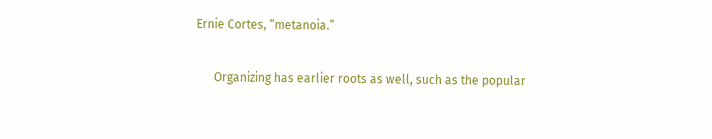Ernie Cortes, “metanoia.”

      Organizing has earlier roots as well, such as the popular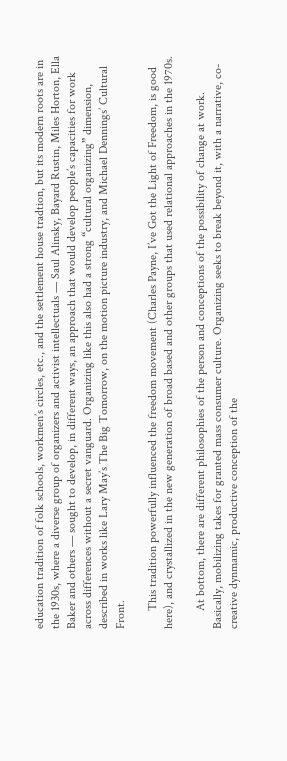education tradition of folk schools, workmen’s circles, etc., and the settlement house tradtion, but its modern roots are in the 1930s, where a diverse group of organizers and activist intellectuals — Saul Alinsky, Bayard Rustin, Miles Horton, Ella Baker and others — sought to develop, in different ways, an approach that would develop people’s capacities for work across differences without a secret vanguard. Organizing like this also had a strong “cultural organizing” dimension, described in works like Lary May’s The Big Tomorrow, on the motion picture industry, and Michael Dennings’ Cultural Front.

      This tradition powerfully influenced the freedom movement (Charles Payne, I’ve Got the Light of Freedom, is good here), and crystallized in the new generation of broad based and other groups that used relational approaches in the 1970s.

      At bottom, there are different philosophies of the person and conceptions of the possibility of change at work. Basically, mobilizing takes for granted mass consumer culture. Organizing seeks to break beyond it, with a narrative, co-creative dynmamic, productive conception of the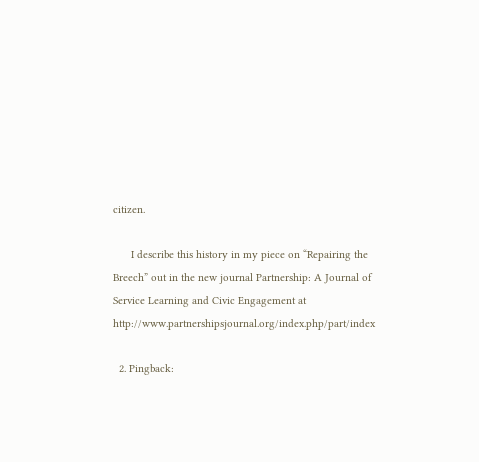citizen.

      I describe this history in my piece on “Repairing the Breech” out in the new journal Partnership: A Journal of Service Learning and Civic Engagement at http://www.partnershipsjournal.org/index.php/part/index

  2. Pingback: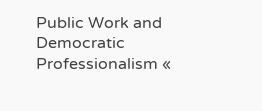Public Work and Democratic Professionalism «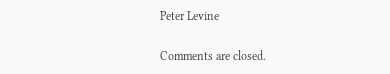Peter Levine

Comments are closed.